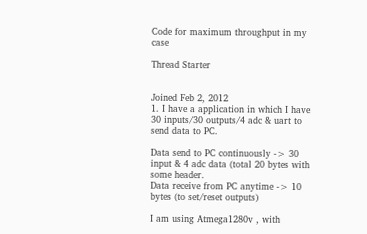Code for maximum throughput in my case

Thread Starter


Joined Feb 2, 2012
1. I have a application in which I have 30 inputs/30 outputs/4 adc & uart to send data to PC.

Data send to PC continuously -> 30 input & 4 adc data (total 20 bytes with some header.
Data receive from PC anytime -> 10 bytes (to set/reset outputs)

I am using Atmega1280v , with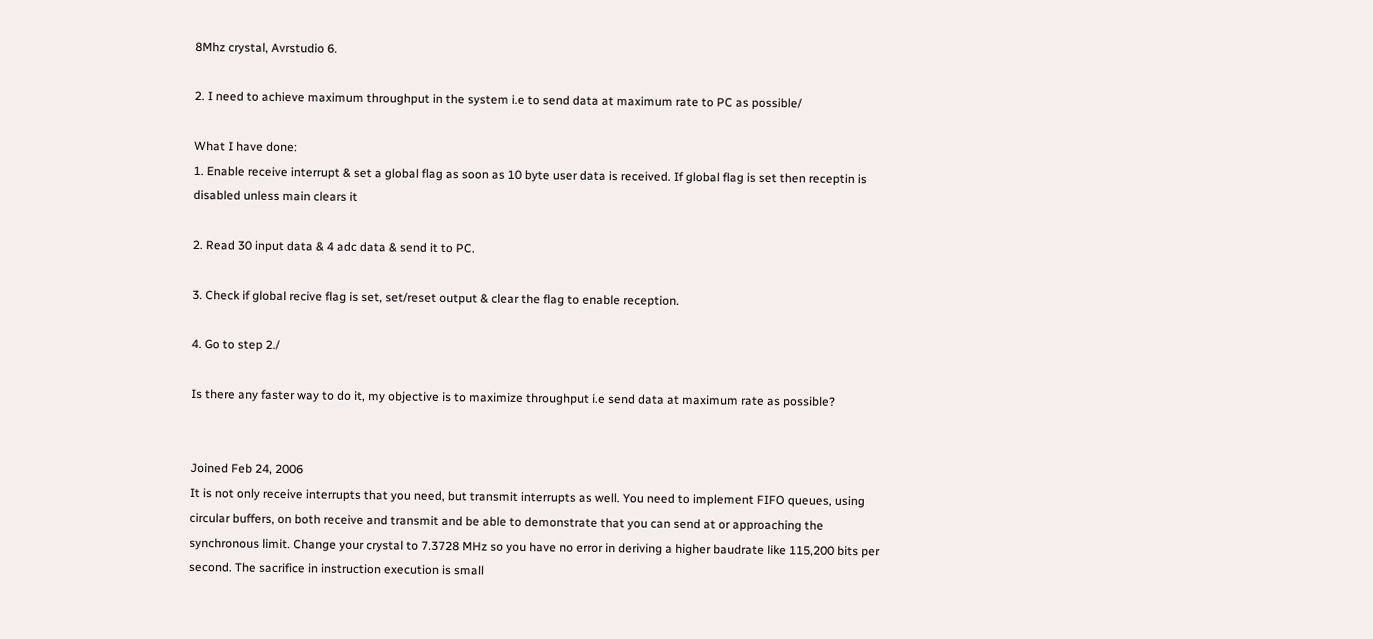8Mhz crystal, Avrstudio 6.

2. I need to achieve maximum throughput in the system i.e to send data at maximum rate to PC as possible/

What I have done:
1. Enable receive interrupt & set a global flag as soon as 10 byte user data is received. If global flag is set then receptin is disabled unless main clears it

2. Read 30 input data & 4 adc data & send it to PC.

3. Check if global recive flag is set, set/reset output & clear the flag to enable reception.

4. Go to step 2./

Is there any faster way to do it, my objective is to maximize throughput i.e send data at maximum rate as possible?


Joined Feb 24, 2006
It is not only receive interrupts that you need, but transmit interrupts as well. You need to implement FIFO queues, using circular buffers, on both receive and transmit and be able to demonstrate that you can send at or approaching the synchronous limit. Change your crystal to 7.3728 MHz so you have no error in deriving a higher baudrate like 115,200 bits per second. The sacrifice in instruction execution is small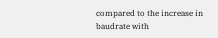compared to the increase in baudrate with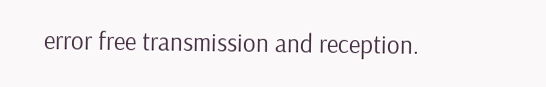error free transmission and reception.